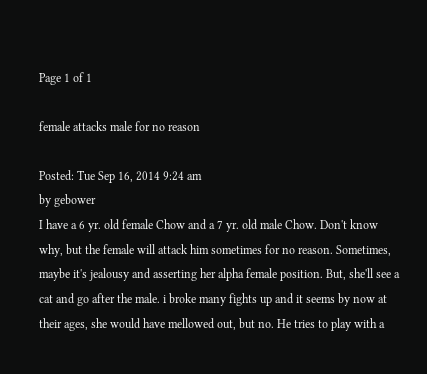Page 1 of 1

female attacks male for no reason

Posted: Tue Sep 16, 2014 9:24 am
by gebower
I have a 6 yr. old female Chow and a 7 yr. old male Chow. Don't know why, but the female will attack him sometimes for no reason. Sometimes, maybe it's jealousy and asserting her alpha female position. But, she'll see a cat and go after the male. i broke many fights up and it seems by now at their ages, she would have mellowed out, but no. He tries to play with a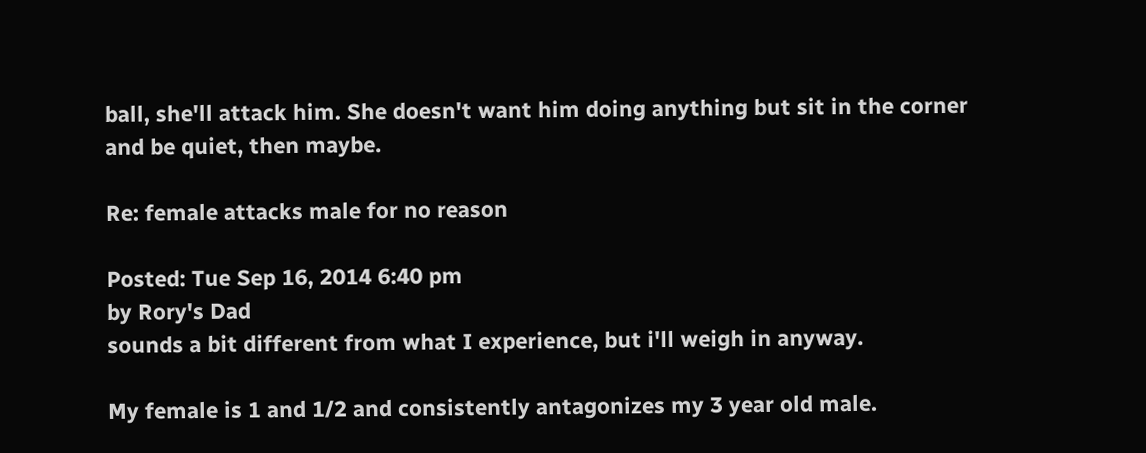ball, she'll attack him. She doesn't want him doing anything but sit in the corner and be quiet, then maybe.

Re: female attacks male for no reason

Posted: Tue Sep 16, 2014 6:40 pm
by Rory's Dad
sounds a bit different from what I experience, but i'll weigh in anyway.

My female is 1 and 1/2 and consistently antagonizes my 3 year old male.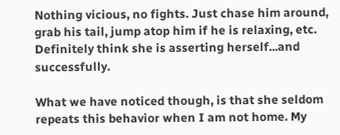Nothing vicious, no fights. Just chase him around, grab his tail, jump atop him if he is relaxing, etc. Definitely think she is asserting herself...and successfully.

What we have noticed though, is that she seldom repeats this behavior when I am not home. My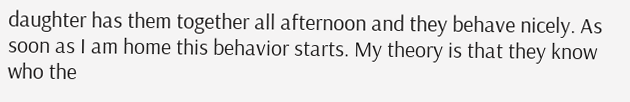daughter has them together all afternoon and they behave nicely. As soon as I am home this behavior starts. My theory is that they know who the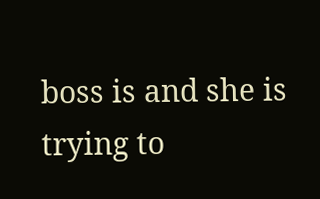boss is and she is trying to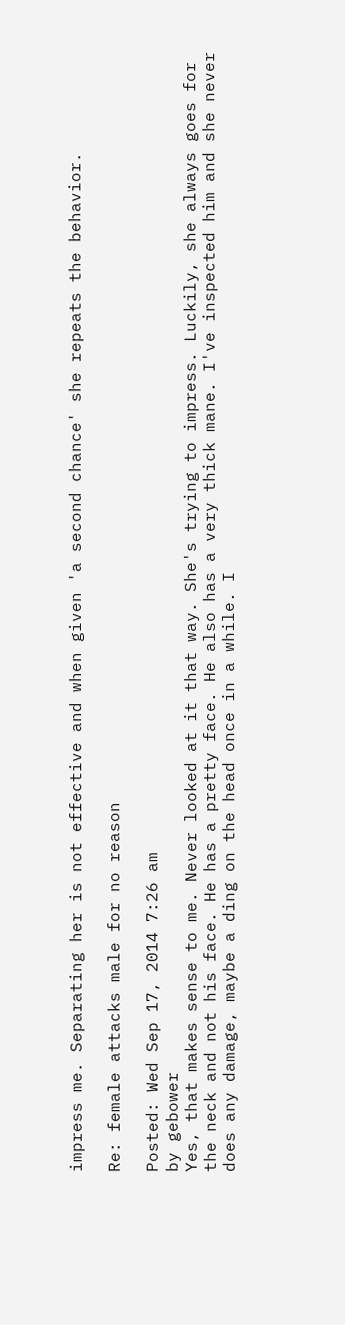impress me. Separating her is not effective and when given 'a second chance' she repeats the behavior.

Re: female attacks male for no reason

Posted: Wed Sep 17, 2014 7:26 am
by gebower
Yes, that makes sense to me. Never looked at it that way. She's trying to impress. Luckily, she always goes for the neck and not his face. He has a pretty face. He also has a very thick mane. I've inspected him and she never does any damage, maybe a ding on the head once in a while. I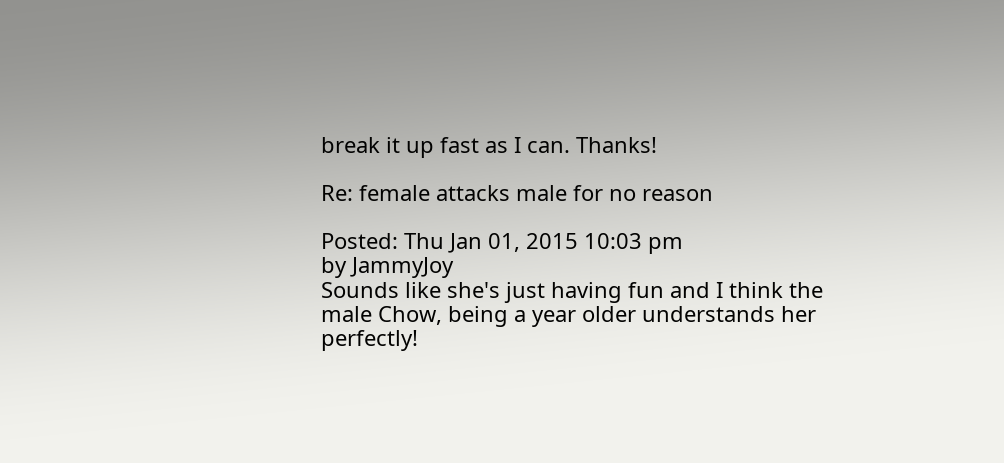break it up fast as I can. Thanks!

Re: female attacks male for no reason

Posted: Thu Jan 01, 2015 10:03 pm
by JammyJoy
Sounds like she's just having fun and I think the male Chow, being a year older understands her perfectly!